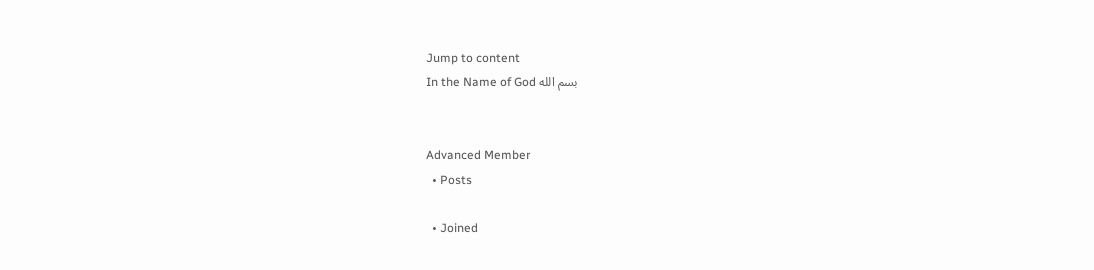Jump to content
In the Name of God بسم الله


Advanced Member
  • Posts

  • Joined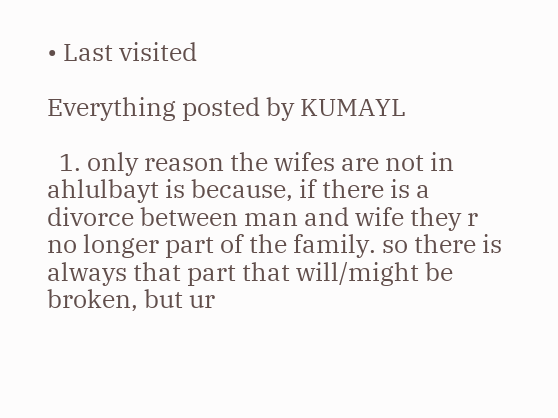• Last visited

Everything posted by KUMAYL

  1. only reason the wifes are not in ahlulbayt is because, if there is a divorce between man and wife they r no longer part of the family. so there is always that part that will/might be broken, but ur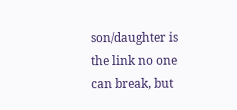son/daughter is the link no one can break, but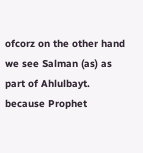ofcorz on the other hand we see Salman (as) as part of Ahlulbayt. because Prophet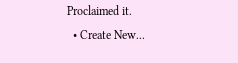Proclaimed it.
  • Create New...